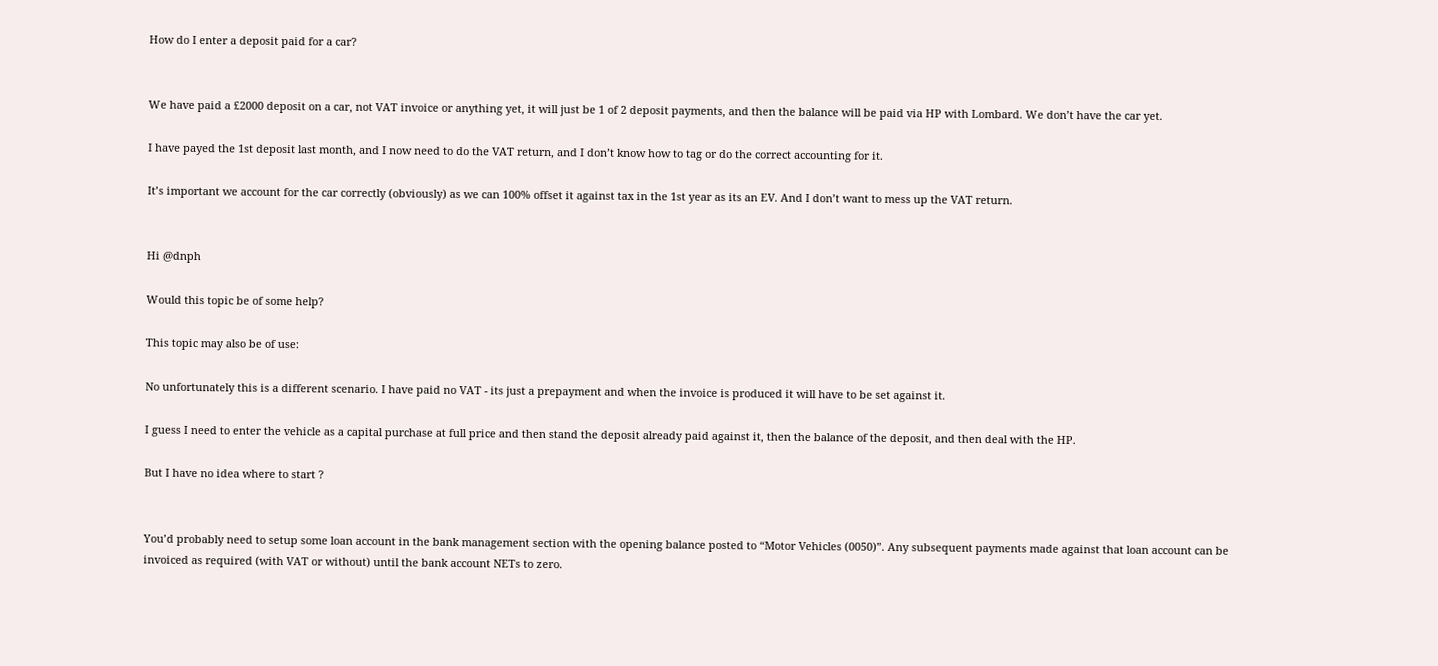How do I enter a deposit paid for a car?


We have paid a £2000 deposit on a car, not VAT invoice or anything yet, it will just be 1 of 2 deposit payments, and then the balance will be paid via HP with Lombard. We don’t have the car yet.

I have payed the 1st deposit last month, and I now need to do the VAT return, and I don’t know how to tag or do the correct accounting for it.

It’s important we account for the car correctly (obviously) as we can 100% offset it against tax in the 1st year as its an EV. And I don’t want to mess up the VAT return.


Hi @dnph

Would this topic be of some help?

This topic may also be of use:

No unfortunately this is a different scenario. I have paid no VAT - its just a prepayment and when the invoice is produced it will have to be set against it.

I guess I need to enter the vehicle as a capital purchase at full price and then stand the deposit already paid against it, then the balance of the deposit, and then deal with the HP.

But I have no idea where to start ?


You’d probably need to setup some loan account in the bank management section with the opening balance posted to “Motor Vehicles (0050)”. Any subsequent payments made against that loan account can be invoiced as required (with VAT or without) until the bank account NETs to zero.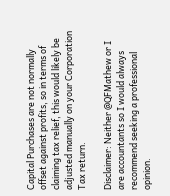Capital Purchases are not normally offset against profits, so in terms of claiming tax relief, this would likely be adjusted manually on your Corporation Tax return.

Disclaimer: Neither @QFMathew or I are accountants so I would always recommend seeking a professional opinion.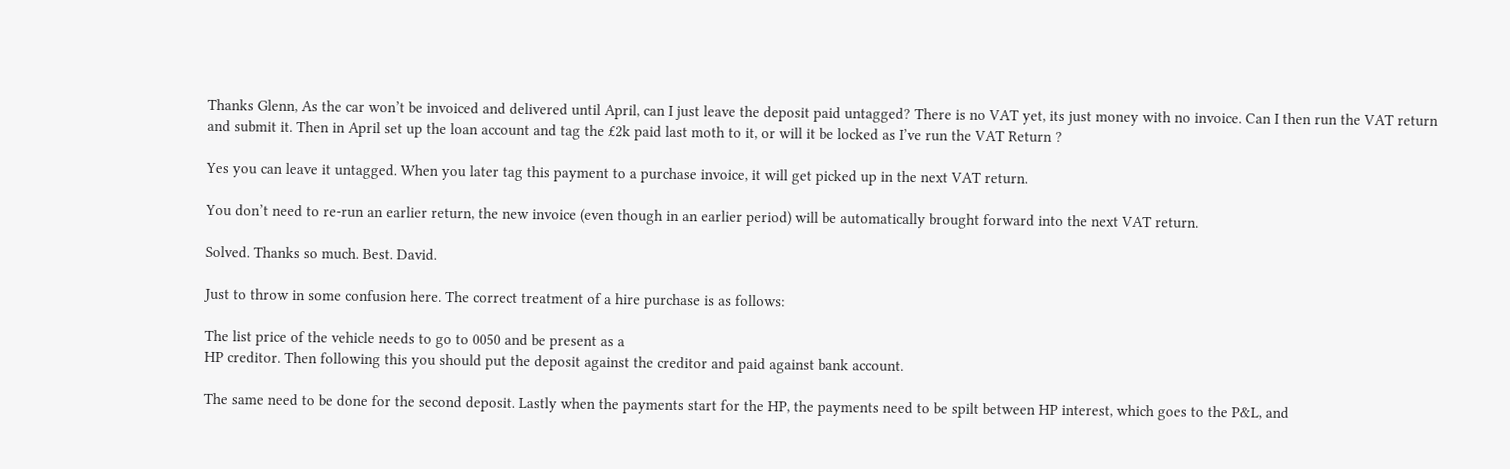Thanks Glenn, As the car won’t be invoiced and delivered until April, can I just leave the deposit paid untagged? There is no VAT yet, its just money with no invoice. Can I then run the VAT return and submit it. Then in April set up the loan account and tag the £2k paid last moth to it, or will it be locked as I’ve run the VAT Return ?

Yes you can leave it untagged. When you later tag this payment to a purchase invoice, it will get picked up in the next VAT return.

You don’t need to re-run an earlier return, the new invoice (even though in an earlier period) will be automatically brought forward into the next VAT return.

Solved. Thanks so much. Best. David.

Just to throw in some confusion here. The correct treatment of a hire purchase is as follows:

The list price of the vehicle needs to go to 0050 and be present as a
HP creditor. Then following this you should put the deposit against the creditor and paid against bank account.

The same need to be done for the second deposit. Lastly when the payments start for the HP, the payments need to be spilt between HP interest, which goes to the P&L, and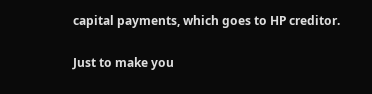capital payments, which goes to HP creditor.

Just to make you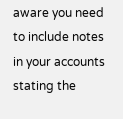aware you need to include notes in your accounts stating the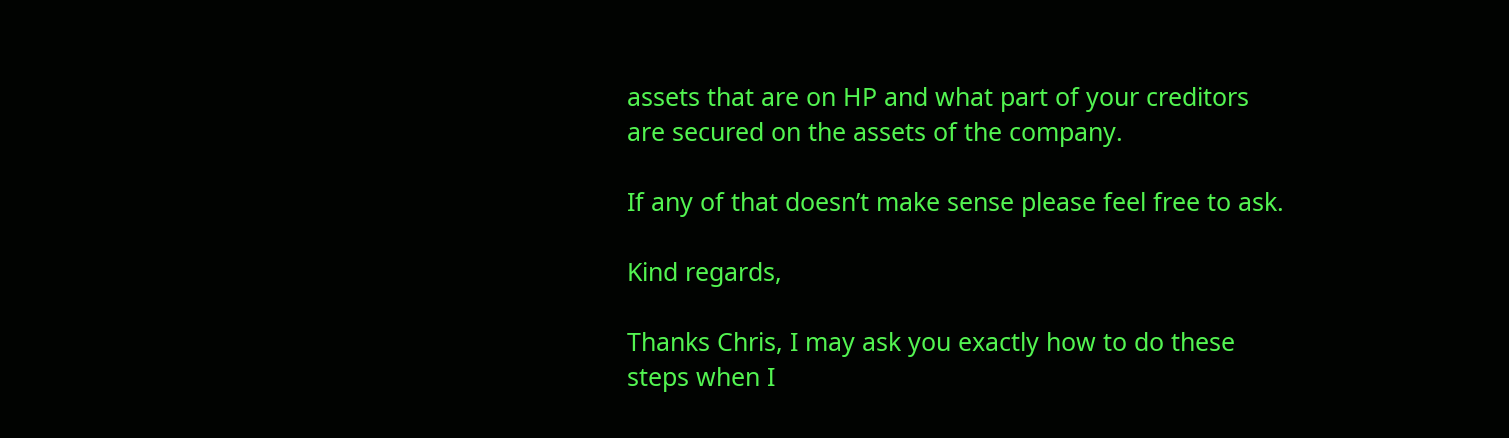assets that are on HP and what part of your creditors are secured on the assets of the company.

If any of that doesn’t make sense please feel free to ask.

Kind regards,

Thanks Chris, I may ask you exactly how to do these steps when I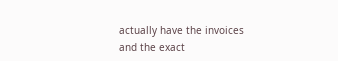actually have the invoices and the exact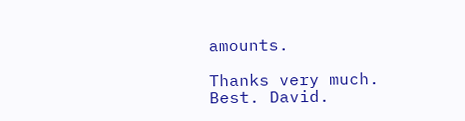amounts.

Thanks very much. Best. David.